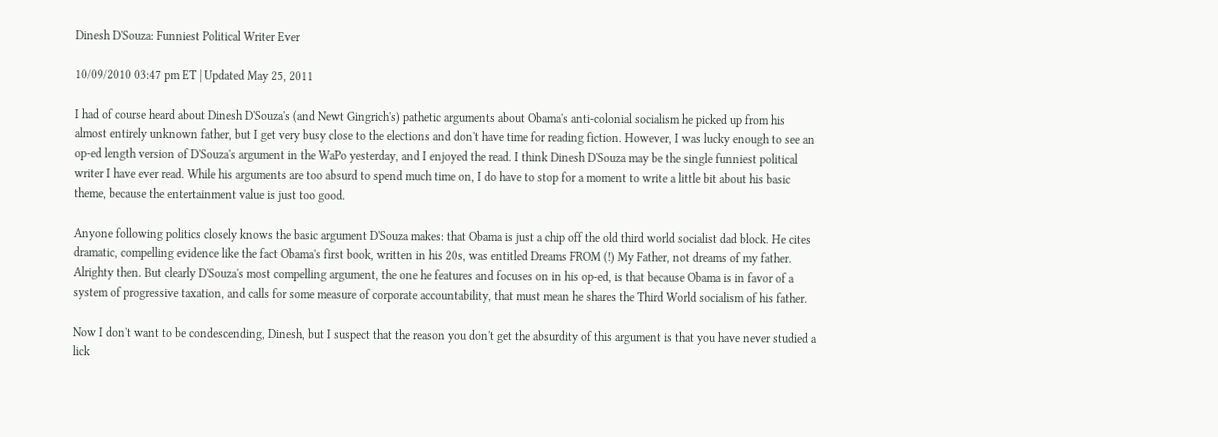Dinesh D'Souza: Funniest Political Writer Ever

10/09/2010 03:47 pm ET | Updated May 25, 2011

I had of course heard about Dinesh D'Souza's (and Newt Gingrich's) pathetic arguments about Obama's anti-colonial socialism he picked up from his almost entirely unknown father, but I get very busy close to the elections and don't have time for reading fiction. However, I was lucky enough to see an op-ed length version of D'Souza's argument in the WaPo yesterday, and I enjoyed the read. I think Dinesh D'Souza may be the single funniest political writer I have ever read. While his arguments are too absurd to spend much time on, I do have to stop for a moment to write a little bit about his basic theme, because the entertainment value is just too good.

Anyone following politics closely knows the basic argument D'Souza makes: that Obama is just a chip off the old third world socialist dad block. He cites dramatic, compelling evidence like the fact Obama's first book, written in his 20s, was entitled Dreams FROM (!) My Father, not dreams of my father. Alrighty then. But clearly D'Souza's most compelling argument, the one he features and focuses on in his op-ed, is that because Obama is in favor of a system of progressive taxation, and calls for some measure of corporate accountability, that must mean he shares the Third World socialism of his father.

Now I don't want to be condescending, Dinesh, but I suspect that the reason you don't get the absurdity of this argument is that you have never studied a lick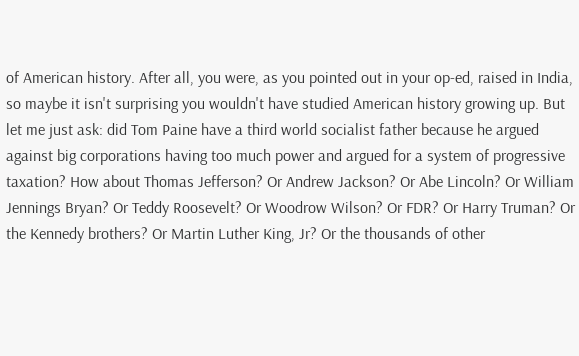of American history. After all, you were, as you pointed out in your op-ed, raised in India, so maybe it isn't surprising you wouldn't have studied American history growing up. But let me just ask: did Tom Paine have a third world socialist father because he argued against big corporations having too much power and argued for a system of progressive taxation? How about Thomas Jefferson? Or Andrew Jackson? Or Abe Lincoln? Or William Jennings Bryan? Or Teddy Roosevelt? Or Woodrow Wilson? Or FDR? Or Harry Truman? Or the Kennedy brothers? Or Martin Luther King, Jr? Or the thousands of other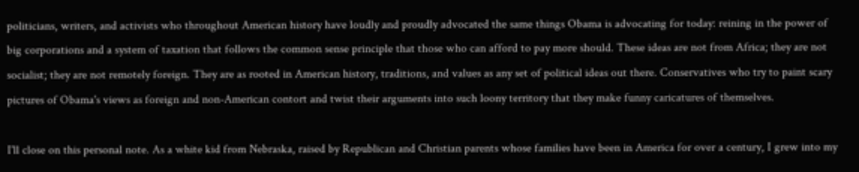politicians, writers, and activists who throughout American history have loudly and proudly advocated the same things Obama is advocating for today: reining in the power of big corporations and a system of taxation that follows the common sense principle that those who can afford to pay more should. These ideas are not from Africa; they are not socialist; they are not remotely foreign. They are as rooted in American history, traditions, and values as any set of political ideas out there. Conservatives who try to paint scary pictures of Obama's views as foreign and non-American contort and twist their arguments into such loony territory that they make funny caricatures of themselves.

I'll close on this personal note. As a white kid from Nebraska, raised by Republican and Christian parents whose families have been in America for over a century, I grew into my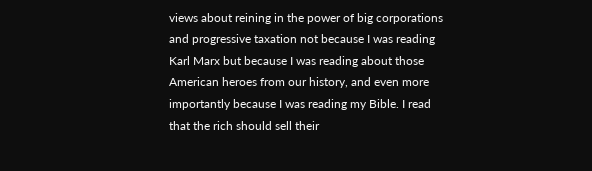views about reining in the power of big corporations and progressive taxation not because I was reading Karl Marx but because I was reading about those American heroes from our history, and even more importantly because I was reading my Bible. I read that the rich should sell their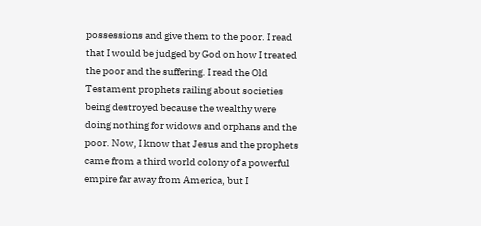possessions and give them to the poor. I read that I would be judged by God on how I treated the poor and the suffering. I read the Old Testament prophets railing about societies being destroyed because the wealthy were doing nothing for widows and orphans and the poor. Now, I know that Jesus and the prophets came from a third world colony of a powerful empire far away from America, but I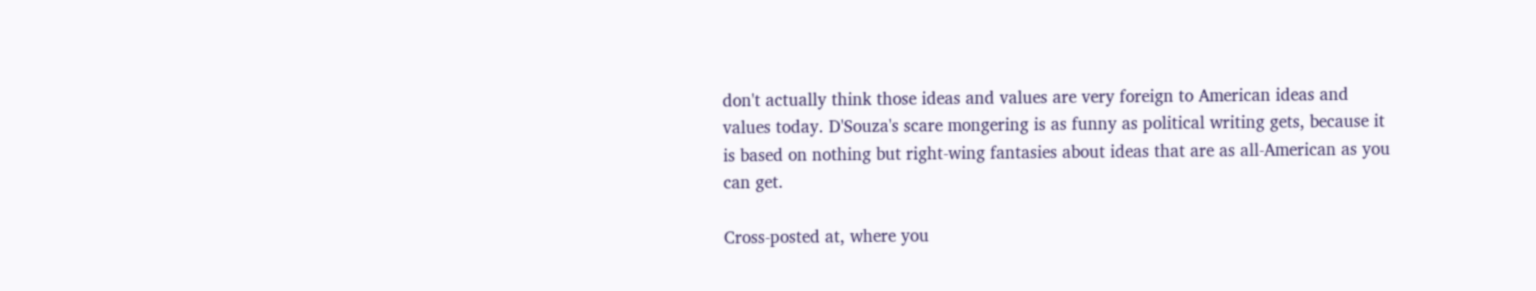don't actually think those ideas and values are very foreign to American ideas and values today. D'Souza's scare mongering is as funny as political writing gets, because it is based on nothing but right-wing fantasies about ideas that are as all-American as you can get.

Cross-posted at, where you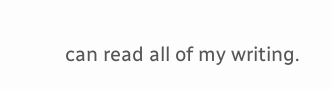can read all of my writing.